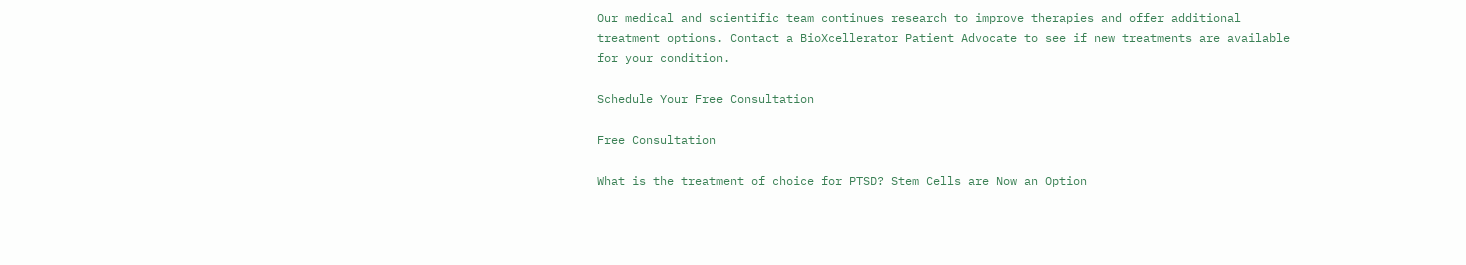Our medical and scientific team continues research to improve therapies and offer additional treatment options. Contact a BioXcellerator Patient Advocate to see if new treatments are available for your condition.

Schedule Your Free Consultation

Free Consultation

What is the treatment of choice for PTSD? Stem Cells are Now an Option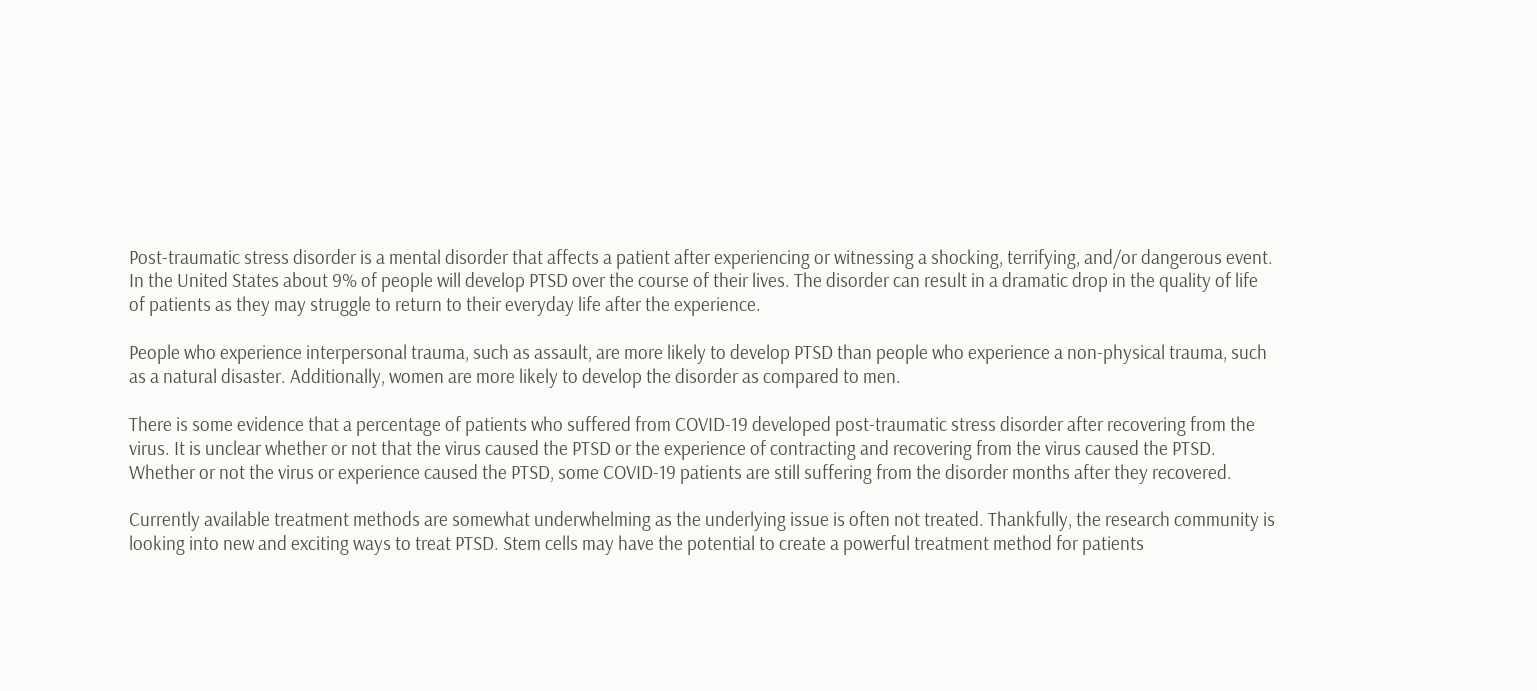Post-traumatic stress disorder is a mental disorder that affects a patient after experiencing or witnessing a shocking, terrifying, and/or dangerous event. In the United States about 9% of people will develop PTSD over the course of their lives. The disorder can result in a dramatic drop in the quality of life of patients as they may struggle to return to their everyday life after the experience.

People who experience interpersonal trauma, such as assault, are more likely to develop PTSD than people who experience a non-physical trauma, such as a natural disaster. Additionally, women are more likely to develop the disorder as compared to men.

There is some evidence that a percentage of patients who suffered from COVID-19 developed post-traumatic stress disorder after recovering from the virus. It is unclear whether or not that the virus caused the PTSD or the experience of contracting and recovering from the virus caused the PTSD. Whether or not the virus or experience caused the PTSD, some COVID-19 patients are still suffering from the disorder months after they recovered.

Currently available treatment methods are somewhat underwhelming as the underlying issue is often not treated. Thankfully, the research community is looking into new and exciting ways to treat PTSD. Stem cells may have the potential to create a powerful treatment method for patients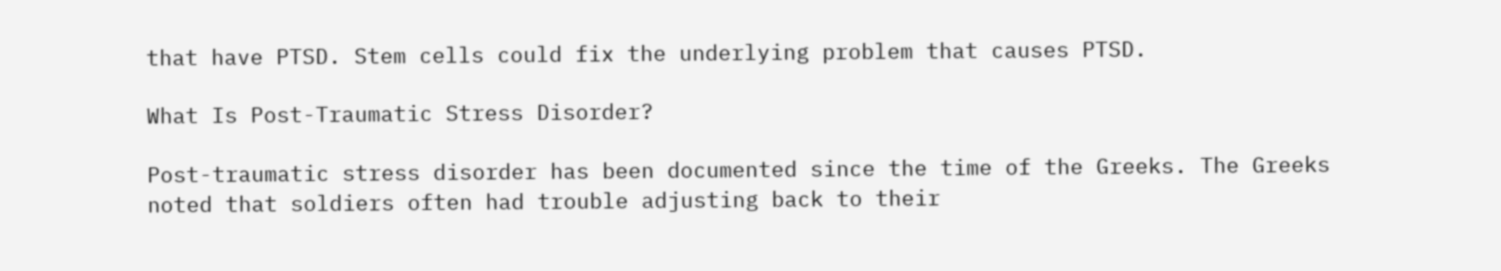that have PTSD. Stem cells could fix the underlying problem that causes PTSD.

What Is Post-Traumatic Stress Disorder?

Post-traumatic stress disorder has been documented since the time of the Greeks. The Greeks noted that soldiers often had trouble adjusting back to their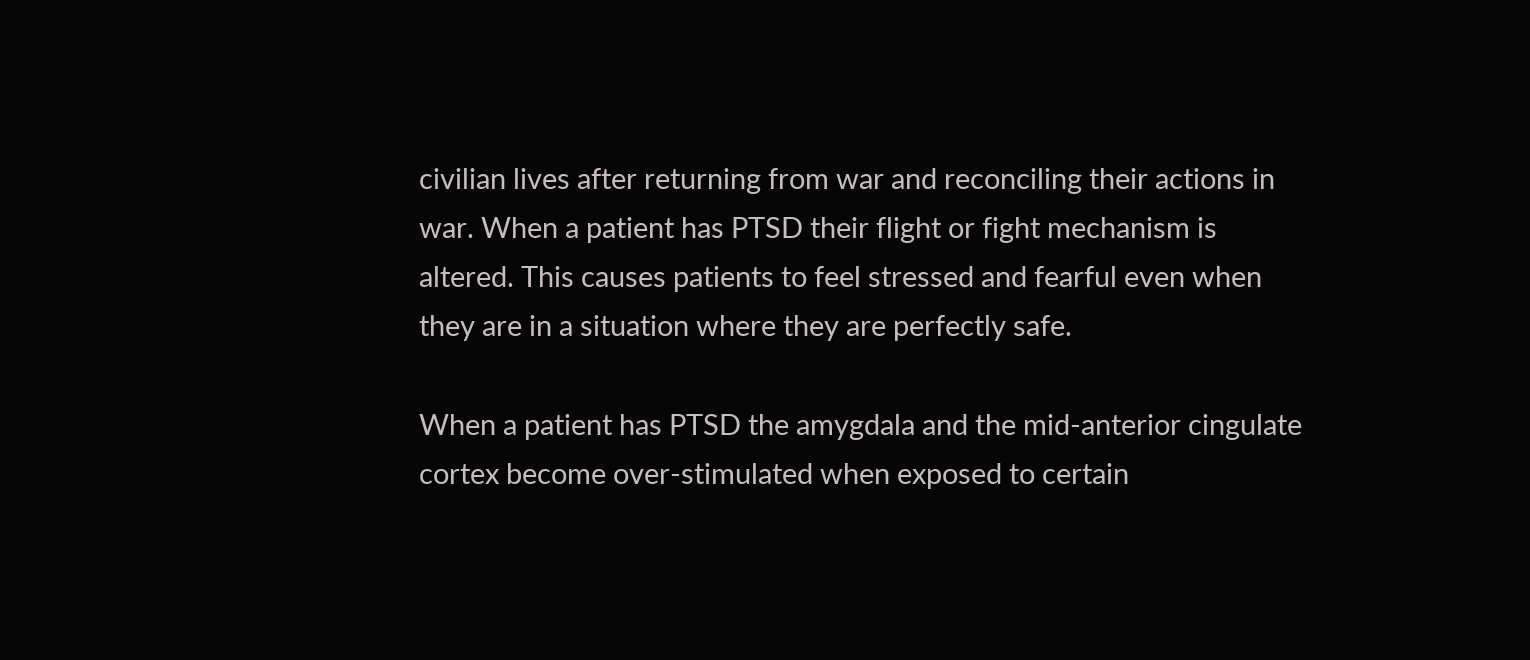civilian lives after returning from war and reconciling their actions in war. When a patient has PTSD their flight or fight mechanism is altered. This causes patients to feel stressed and fearful even when they are in a situation where they are perfectly safe.

When a patient has PTSD the amygdala and the mid-anterior cingulate cortex become over-stimulated when exposed to certain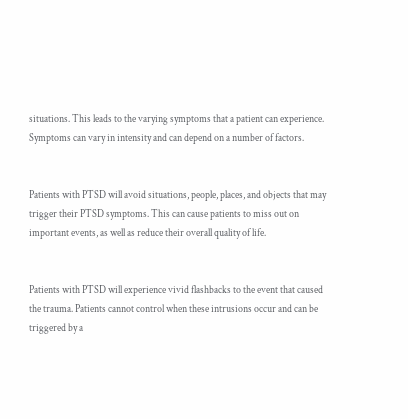situations. This leads to the varying symptoms that a patient can experience. Symptoms can vary in intensity and can depend on a number of factors.


Patients with PTSD will avoid situations, people, places, and objects that may trigger their PTSD symptoms. This can cause patients to miss out on important events, as well as reduce their overall quality of life.


Patients with PTSD will experience vivid flashbacks to the event that caused the trauma. Patients cannot control when these intrusions occur and can be triggered by a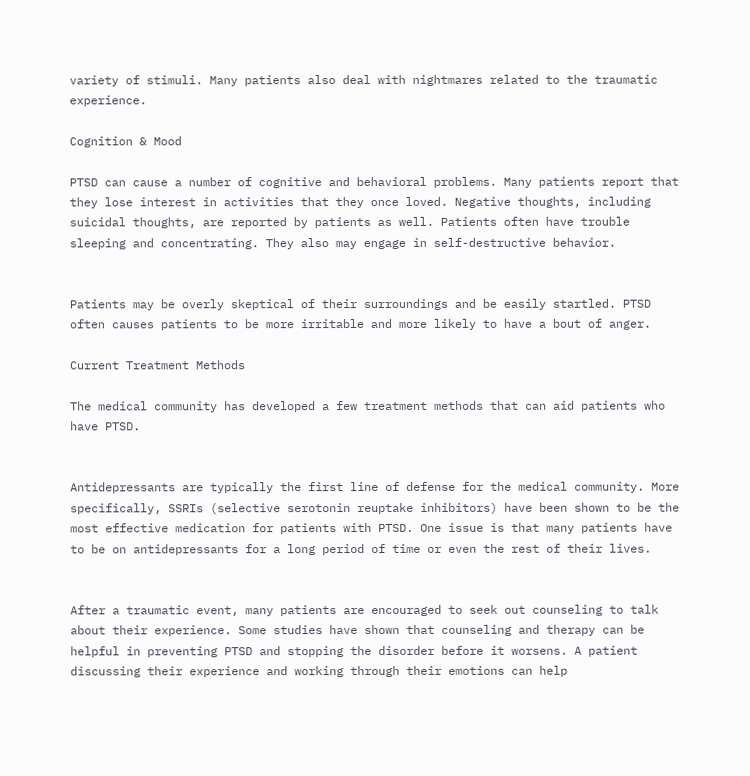variety of stimuli. Many patients also deal with nightmares related to the traumatic experience.

Cognition & Mood

PTSD can cause a number of cognitive and behavioral problems. Many patients report that they lose interest in activities that they once loved. Negative thoughts, including suicidal thoughts, are reported by patients as well. Patients often have trouble sleeping and concentrating. They also may engage in self-destructive behavior.


Patients may be overly skeptical of their surroundings and be easily startled. PTSD often causes patients to be more irritable and more likely to have a bout of anger.

Current Treatment Methods

The medical community has developed a few treatment methods that can aid patients who have PTSD.


Antidepressants are typically the first line of defense for the medical community. More specifically, SSRIs (selective serotonin reuptake inhibitors) have been shown to be the most effective medication for patients with PTSD. One issue is that many patients have to be on antidepressants for a long period of time or even the rest of their lives.


After a traumatic event, many patients are encouraged to seek out counseling to talk about their experience. Some studies have shown that counseling and therapy can be helpful in preventing PTSD and stopping the disorder before it worsens. A patient discussing their experience and working through their emotions can help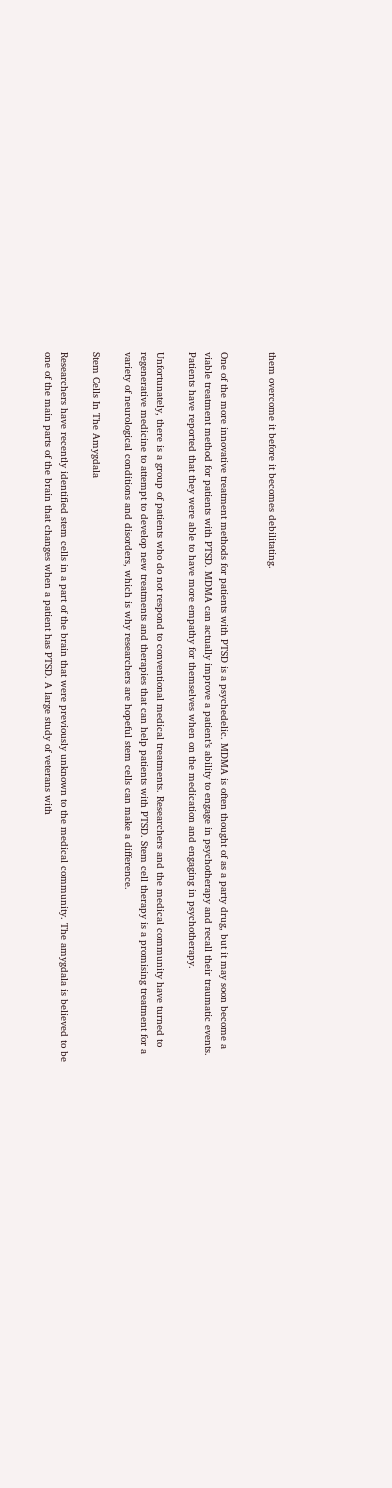them overcome it before it becomes debilitating.


One of the more innovative treatment methods for patients with PTSD is a psychedelic. MDMA is often thought of as a party drug, but it may soon become a viable treatment method for patients with PTSD. MDMA can actually improve a patient’s ability to engage in psychotherapy and recall their traumatic events. Patients have reported that they were able to have more empathy for themselves when on the medication and engaging in psychotherapy.

Unfortunately, there is a group of patients who do not respond to conventional medical treatments. Researchers and the medical community have turned to regenerative medicine to attempt to develop new treatments and therapies that can help patients with PTSD. Stem cell therapy is a promising treatment for a variety of neurological conditions and disorders, which is why researchers are hopeful stem cells can make a difference.

Stem Cells In The Amygdala

Researchers have recently identified stem cells in a part of the brain that were previously unknown to the medical community. The amygdala is believed to be one of the main parts of the brain that changes when a patient has PTSD. A large study of veterans with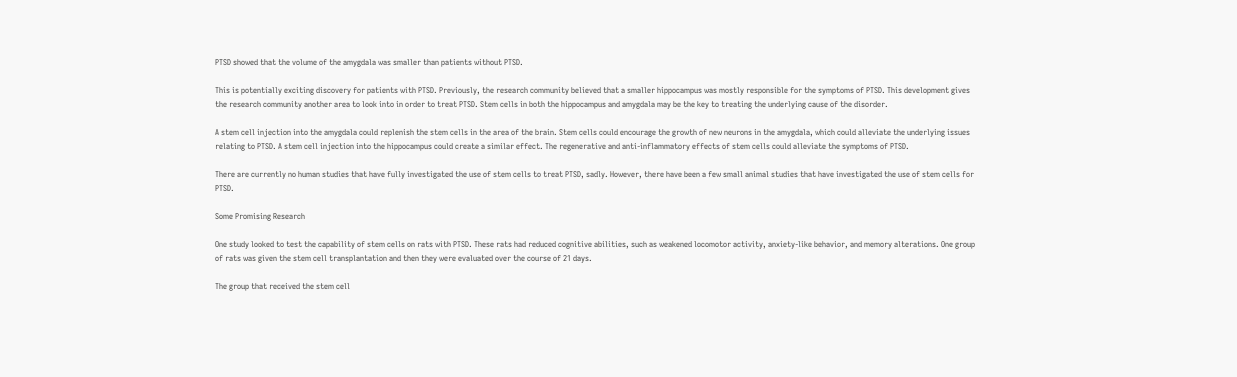PTSD showed that the volume of the amygdala was smaller than patients without PTSD.

This is potentially exciting discovery for patients with PTSD. Previously, the research community believed that a smaller hippocampus was mostly responsible for the symptoms of PTSD. This development gives the research community another area to look into in order to treat PTSD. Stem cells in both the hippocampus and amygdala may be the key to treating the underlying cause of the disorder.

A stem cell injection into the amygdala could replenish the stem cells in the area of the brain. Stem cells could encourage the growth of new neurons in the amygdala, which could alleviate the underlying issues relating to PTSD. A stem cell injection into the hippocampus could create a similar effect. The regenerative and anti-inflammatory effects of stem cells could alleviate the symptoms of PTSD.

There are currently no human studies that have fully investigated the use of stem cells to treat PTSD, sadly. However, there have been a few small animal studies that have investigated the use of stem cells for PTSD.

Some Promising Research

One study looked to test the capability of stem cells on rats with PTSD. These rats had reduced cognitive abilities, such as weakened locomotor activity, anxiety-like behavior, and memory alterations. One group of rats was given the stem cell transplantation and then they were evaluated over the course of 21 days.

The group that received the stem cell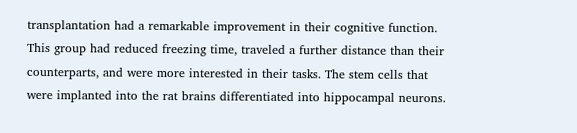transplantation had a remarkable improvement in their cognitive function. This group had reduced freezing time, traveled a further distance than their counterparts, and were more interested in their tasks. The stem cells that were implanted into the rat brains differentiated into hippocampal neurons.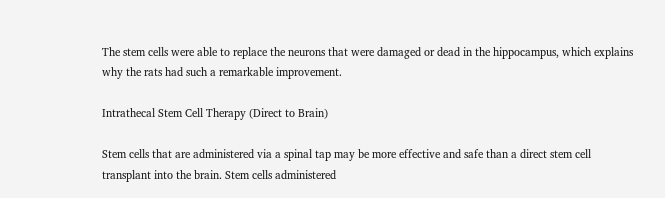The stem cells were able to replace the neurons that were damaged or dead in the hippocampus, which explains why the rats had such a remarkable improvement.

Intrathecal Stem Cell Therapy (Direct to Brain)

Stem cells that are administered via a spinal tap may be more effective and safe than a direct stem cell transplant into the brain. Stem cells administered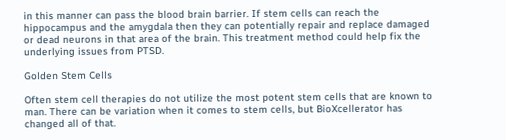in this manner can pass the blood brain barrier. If stem cells can reach the hippocampus and the amygdala then they can potentially repair and replace damaged or dead neurons in that area of the brain. This treatment method could help fix the underlying issues from PTSD.

Golden Stem Cells

Often stem cell therapies do not utilize the most potent stem cells that are known to man. There can be variation when it comes to stem cells, but BioXcellerator has changed all of that.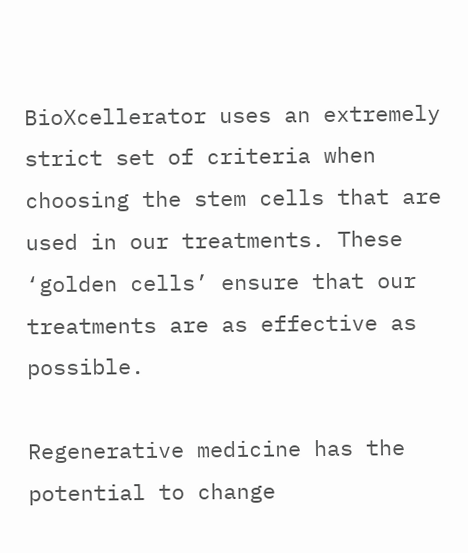BioXcellerator uses an extremely strict set of criteria when choosing the stem cells that are used in our treatments. These ‘golden cells’ ensure that our treatments are as effective as possible.

Regenerative medicine has the potential to change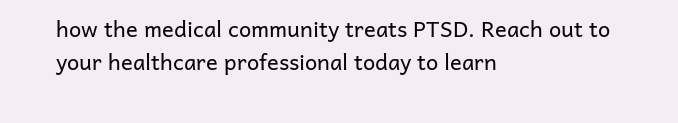how the medical community treats PTSD. Reach out to your healthcare professional today to learn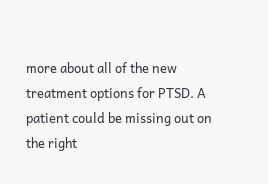more about all of the new treatment options for PTSD. A patient could be missing out on the right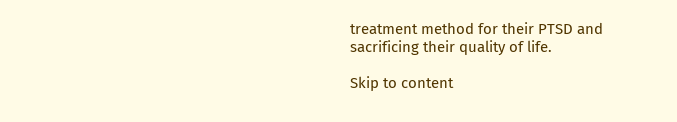treatment method for their PTSD and sacrificing their quality of life.

Skip to content